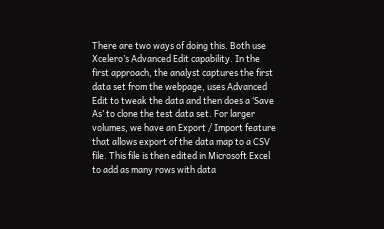There are two ways of doing this. Both use Xcelero’s Advanced Edit capability. In the first approach, the analyst captures the first data set from the webpage, uses Advanced Edit to tweak the data and then does a ‘Save As’ to clone the test data set. For larger volumes, we have an Export / Import feature that allows export of the data map to a CSV file. This file is then edited in Microsoft Excel to add as many rows with data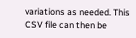variations as needed. This CSV file can then be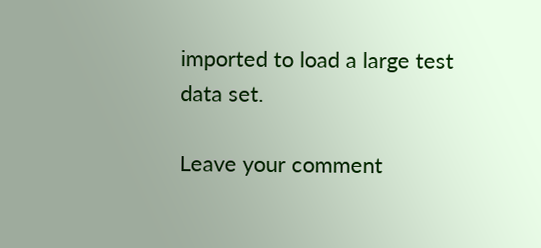imported to load a large test data set.

Leave your comment